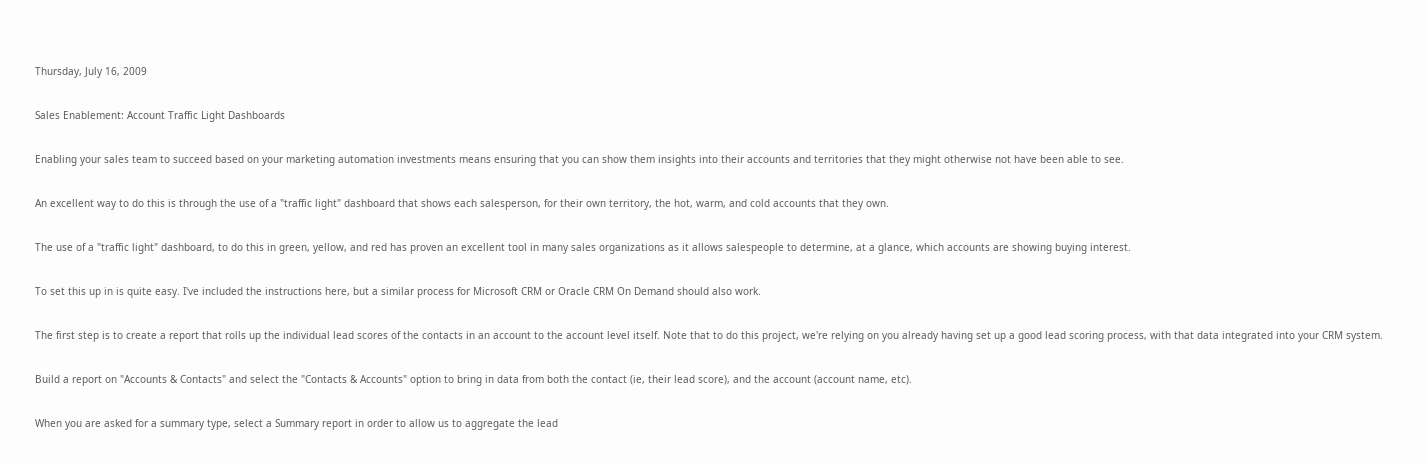Thursday, July 16, 2009

Sales Enablement: Account Traffic Light Dashboards

Enabling your sales team to succeed based on your marketing automation investments means ensuring that you can show them insights into their accounts and territories that they might otherwise not have been able to see.

An excellent way to do this is through the use of a "traffic light" dashboard that shows each salesperson, for their own territory, the hot, warm, and cold accounts that they own.

The use of a "traffic light" dashboard, to do this in green, yellow, and red has proven an excellent tool in many sales organizations as it allows salespeople to determine, at a glance, which accounts are showing buying interest.

To set this up in is quite easy. I've included the instructions here, but a similar process for Microsoft CRM or Oracle CRM On Demand should also work.

The first step is to create a report that rolls up the individual lead scores of the contacts in an account to the account level itself. Note that to do this project, we're relying on you already having set up a good lead scoring process, with that data integrated into your CRM system.

Build a report on "Accounts & Contacts" and select the "Contacts & Accounts" option to bring in data from both the contact (ie, their lead score), and the account (account name, etc).

When you are asked for a summary type, select a Summary report in order to allow us to aggregate the lead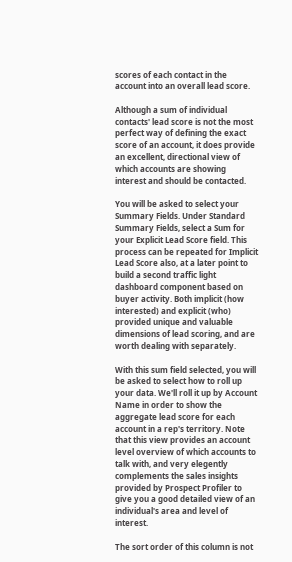scores of each contact in the account into an overall lead score.

Although a sum of individual contacts' lead score is not the most perfect way of defining the exact score of an account, it does provide an excellent, directional view of which accounts are showing interest and should be contacted.

You will be asked to select your Summary Fields. Under Standard Summary Fields, select a Sum for your Explicit Lead Score field. This process can be repeated for Implicit Lead Score also, at a later point to build a second traffic light dashboard component based on buyer activity. Both implicit (how interested) and explicit (who) provided unique and valuable dimensions of lead scoring, and are worth dealing with separately.

With this sum field selected, you will be asked to select how to roll up your data. We'll roll it up by Account Name in order to show the aggregate lead score for each account in a rep's territory. Note that this view provides an account level overview of which accounts to talk with, and very elegently complements the sales insights provided by Prospect Profiler to give you a good detailed view of an individual's area and level of interest.

The sort order of this column is not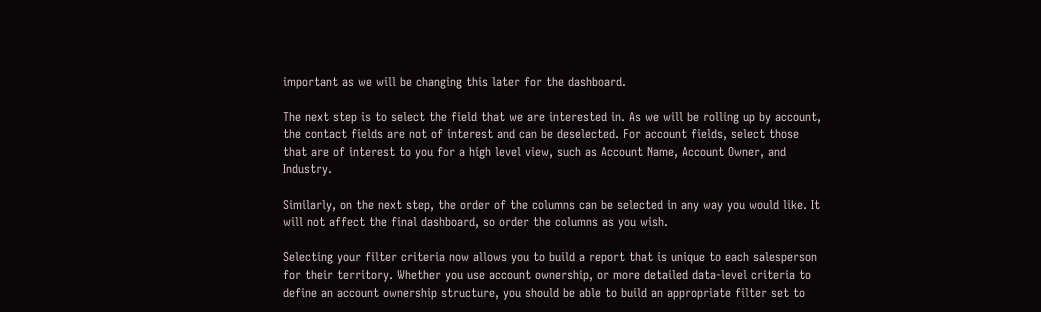important as we will be changing this later for the dashboard.

The next step is to select the field that we are interested in. As we will be rolling up by account, the contact fields are not of interest and can be deselected. For account fields, select those that are of interest to you for a high level view, such as Account Name, Account Owner, and Industry.

Similarly, on the next step, the order of the columns can be selected in any way you would like. It will not affect the final dashboard, so order the columns as you wish.

Selecting your filter criteria now allows you to build a report that is unique to each salesperson for their territory. Whether you use account ownership, or more detailed data-level criteria to define an account ownership structure, you should be able to build an appropriate filter set to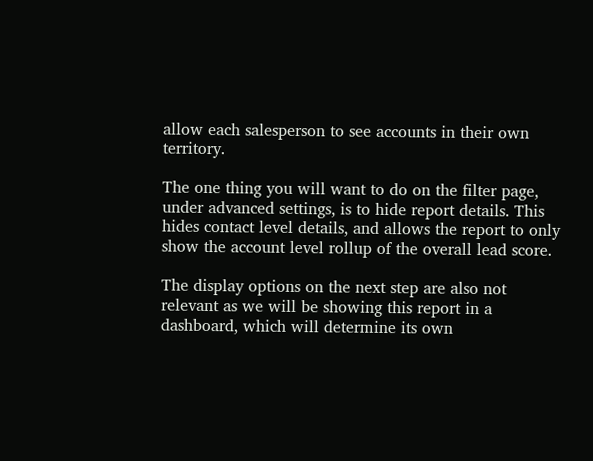allow each salesperson to see accounts in their own territory.

The one thing you will want to do on the filter page, under advanced settings, is to hide report details. This hides contact level details, and allows the report to only show the account level rollup of the overall lead score.

The display options on the next step are also not relevant as we will be showing this report in a dashboard, which will determine its own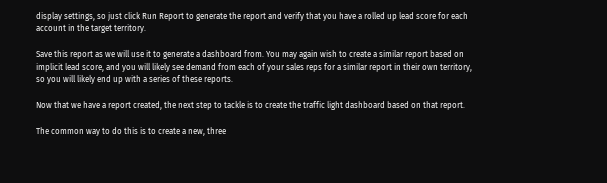display settings, so just click Run Report to generate the report and verify that you have a rolled up lead score for each account in the target territory.

Save this report as we will use it to generate a dashboard from. You may again wish to create a similar report based on implicit lead score, and you will likely see demand from each of your sales reps for a similar report in their own territory, so you will likely end up with a series of these reports.

Now that we have a report created, the next step to tackle is to create the traffic light dashboard based on that report.

The common way to do this is to create a new, three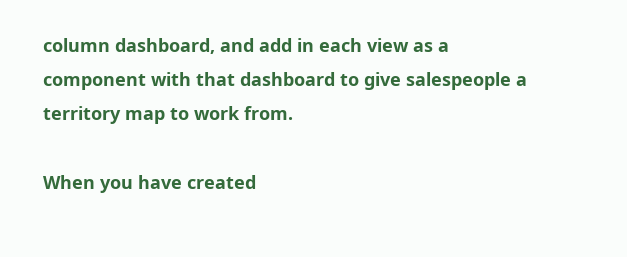column dashboard, and add in each view as a component with that dashboard to give salespeople a territory map to work from.

When you have created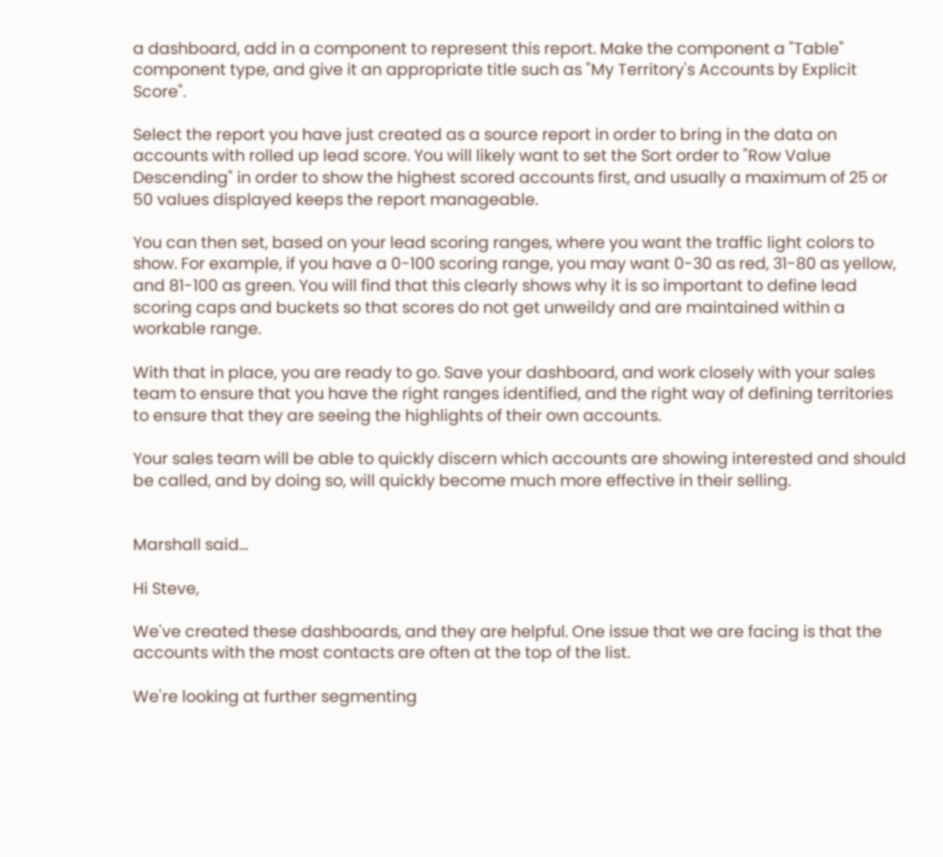a dashboard, add in a component to represent this report. Make the component a "Table" component type, and give it an appropriate title such as "My Territory's Accounts by Explicit Score".

Select the report you have just created as a source report in order to bring in the data on accounts with rolled up lead score. You will likely want to set the Sort order to "Row Value Descending" in order to show the highest scored accounts first, and usually a maximum of 25 or 50 values displayed keeps the report manageable.

You can then set, based on your lead scoring ranges, where you want the traffic light colors to show. For example, if you have a 0-100 scoring range, you may want 0-30 as red, 31-80 as yellow, and 81-100 as green. You will find that this clearly shows why it is so important to define lead scoring caps and buckets so that scores do not get unweildy and are maintained within a workable range.

With that in place, you are ready to go. Save your dashboard, and work closely with your sales team to ensure that you have the right ranges identified, and the right way of defining territories to ensure that they are seeing the highlights of their own accounts.

Your sales team will be able to quickly discern which accounts are showing interested and should be called, and by doing so, will quickly become much more effective in their selling.


Marshall said...

Hi Steve,

We've created these dashboards, and they are helpful. One issue that we are facing is that the accounts with the most contacts are often at the top of the list.

We're looking at further segmenting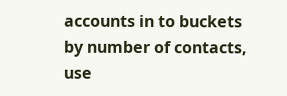accounts in to buckets by number of contacts, use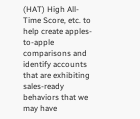(HAT) High All-Time Score, etc. to help create apples-to-apple comparisons and identify accounts that are exhibiting sales-ready behaviors that we may have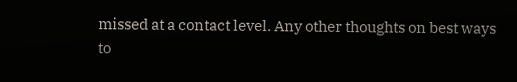missed at a contact level. Any other thoughts on best ways to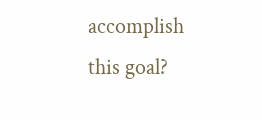accomplish this goal?